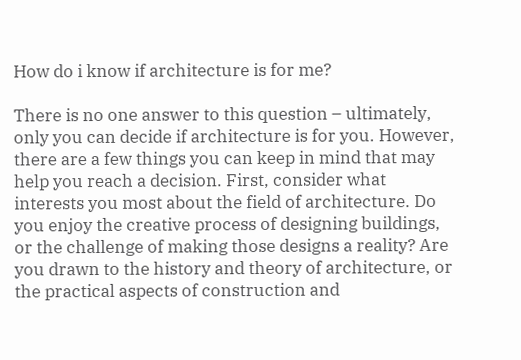How do i know if architecture is for me?

There is no one answer to this question – ultimately, only you can decide if architecture is for you. However, there are a few things you can keep in mind that may help you reach a decision. First, consider what interests you most about the field of architecture. Do you enjoy the creative process of designing buildings, or the challenge of making those designs a reality? Are you drawn to the history and theory of architecture, or the practical aspects of construction and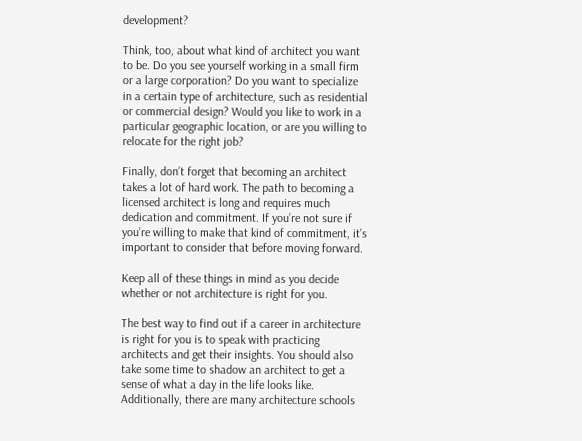development?

Think, too, about what kind of architect you want to be. Do you see yourself working in a small firm or a large corporation? Do you want to specialize in a certain type of architecture, such as residential or commercial design? Would you like to work in a particular geographic location, or are you willing to relocate for the right job?

Finally, don’t forget that becoming an architect takes a lot of hard work. The path to becoming a licensed architect is long and requires much dedication and commitment. If you’re not sure if you’re willing to make that kind of commitment, it’s important to consider that before moving forward.

Keep all of these things in mind as you decide whether or not architecture is right for you.

The best way to find out if a career in architecture is right for you is to speak with practicing architects and get their insights. You should also take some time to shadow an architect to get a sense of what a day in the life looks like. Additionally, there are many architecture schools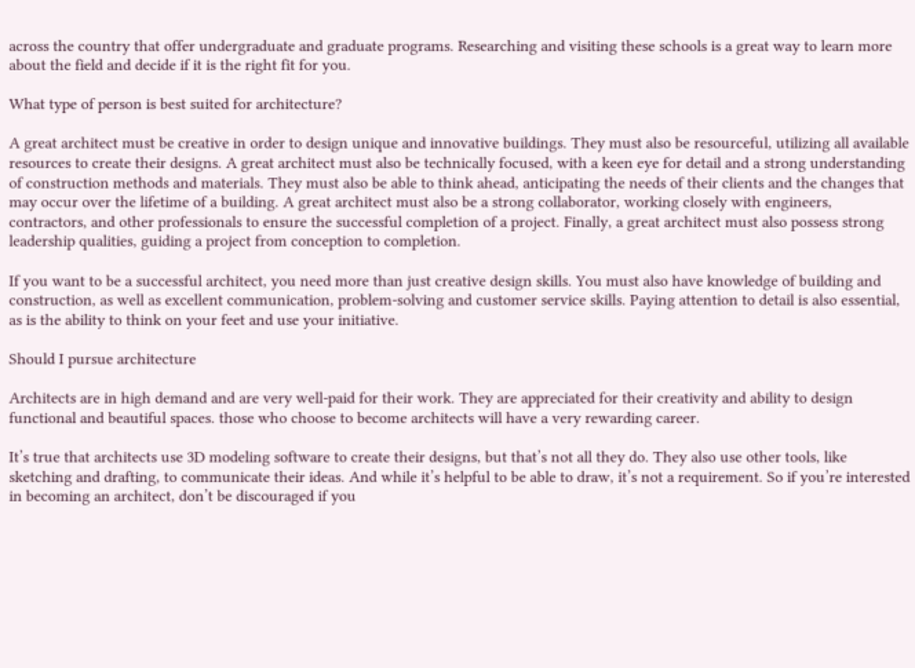across the country that offer undergraduate and graduate programs. Researching and visiting these schools is a great way to learn more about the field and decide if it is the right fit for you.

What type of person is best suited for architecture?

A great architect must be creative in order to design unique and innovative buildings. They must also be resourceful, utilizing all available resources to create their designs. A great architect must also be technically focused, with a keen eye for detail and a strong understanding of construction methods and materials. They must also be able to think ahead, anticipating the needs of their clients and the changes that may occur over the lifetime of a building. A great architect must also be a strong collaborator, working closely with engineers, contractors, and other professionals to ensure the successful completion of a project. Finally, a great architect must also possess strong leadership qualities, guiding a project from conception to completion.

If you want to be a successful architect, you need more than just creative design skills. You must also have knowledge of building and construction, as well as excellent communication, problem-solving and customer service skills. Paying attention to detail is also essential, as is the ability to think on your feet and use your initiative.

Should I pursue architecture

Architects are in high demand and are very well-paid for their work. They are appreciated for their creativity and ability to design functional and beautiful spaces. those who choose to become architects will have a very rewarding career.

It’s true that architects use 3D modeling software to create their designs, but that’s not all they do. They also use other tools, like sketching and drafting, to communicate their ideas. And while it’s helpful to be able to draw, it’s not a requirement. So if you’re interested in becoming an architect, don’t be discouraged if you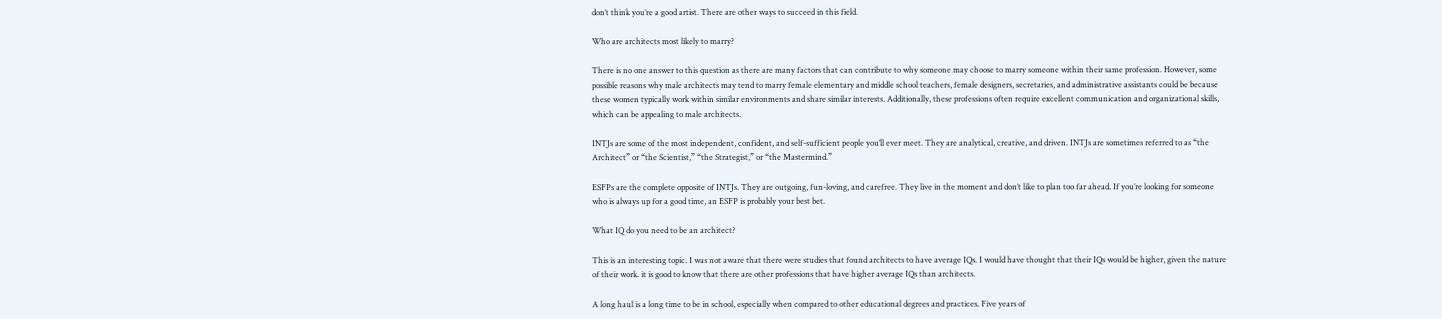don’t think you’re a good artist. There are other ways to succeed in this field.

Who are architects most likely to marry?

There is no one answer to this question as there are many factors that can contribute to why someone may choose to marry someone within their same profession. However, some possible reasons why male architects may tend to marry female elementary and middle school teachers, female designers, secretaries, and administrative assistants could be because these women typically work within similar environments and share similar interests. Additionally, these professions often require excellent communication and organizational skills, which can be appealing to male architects.

INTJs are some of the most independent, confident, and self-sufficient people you’ll ever meet. They are analytical, creative, and driven. INTJs are sometimes referred to as “the Architect” or “the Scientist,” “the Strategist,” or “the Mastermind.”

ESFPs are the complete opposite of INTJs. They are outgoing, fun-loving, and carefree. They live in the moment and don’t like to plan too far ahead. If you’re looking for someone who is always up for a good time, an ESFP is probably your best bet.

What IQ do you need to be an architect?

This is an interesting topic. I was not aware that there were studies that found architects to have average IQs. I would have thought that their IQs would be higher, given the nature of their work. it is good to know that there are other professions that have higher average IQs than architects.

A long haul is a long time to be in school, especially when compared to other educational degrees and practices. Five years of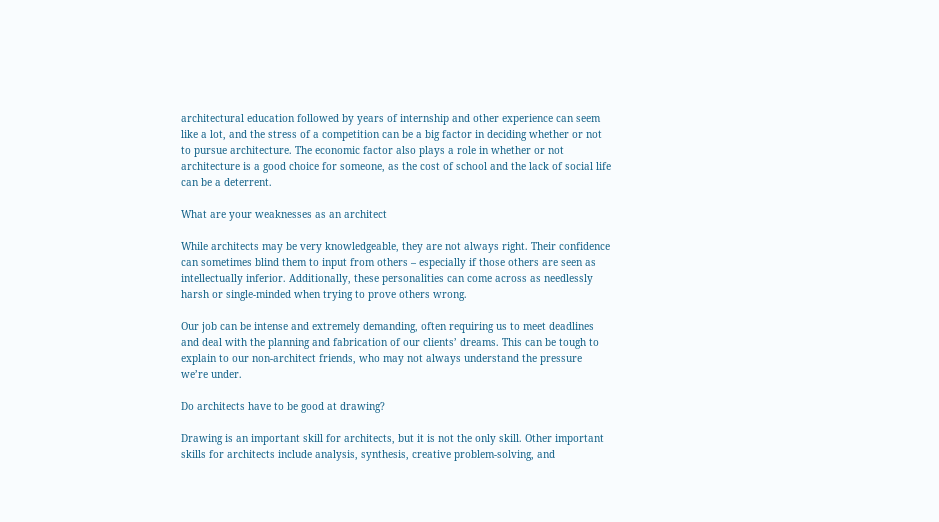architectural education followed by years of internship and other experience can seem like a lot, and the stress of a competition can be a big factor in deciding whether or not to pursue architecture. The economic factor also plays a role in whether or not architecture is a good choice for someone, as the cost of school and the lack of social life can be a deterrent.

What are your weaknesses as an architect

While architects may be very knowledgeable, they are not always right. Their confidence can sometimes blind them to input from others – especially if those others are seen as intellectually inferior. Additionally, these personalities can come across as needlessly harsh or single-minded when trying to prove others wrong.

Our job can be intense and extremely demanding, often requiring us to meet deadlines and deal with the planning and fabrication of our clients’ dreams. This can be tough to explain to our non-architect friends, who may not always understand the pressure we’re under.

Do architects have to be good at drawing?

Drawing is an important skill for architects, but it is not the only skill. Other important skills for architects include analysis, synthesis, creative problem-solving, and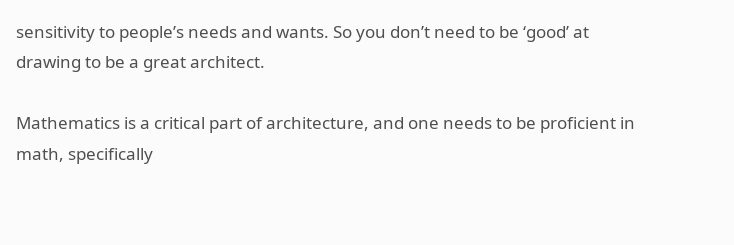sensitivity to people’s needs and wants. So you don’t need to be ‘good’ at drawing to be a great architect.

Mathematics is a critical part of architecture, and one needs to be proficient in math, specifically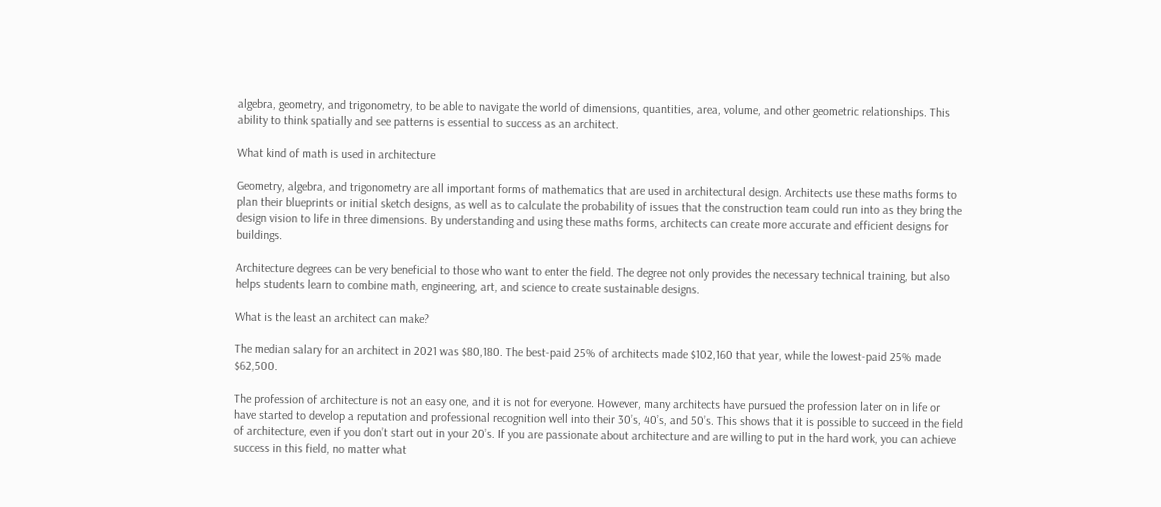algebra, geometry, and trigonometry, to be able to navigate the world of dimensions, quantities, area, volume, and other geometric relationships. This ability to think spatially and see patterns is essential to success as an architect.

What kind of math is used in architecture

Geometry, algebra, and trigonometry are all important forms of mathematics that are used in architectural design. Architects use these maths forms to plan their blueprints or initial sketch designs, as well as to calculate the probability of issues that the construction team could run into as they bring the design vision to life in three dimensions. By understanding and using these maths forms, architects can create more accurate and efficient designs for buildings.

Architecture degrees can be very beneficial to those who want to enter the field. The degree not only provides the necessary technical training, but also helps students learn to combine math, engineering, art, and science to create sustainable designs.

What is the least an architect can make?

The median salary for an architect in 2021 was $80,180. The best-paid 25% of architects made $102,160 that year, while the lowest-paid 25% made $62,500.

The profession of architecture is not an easy one, and it is not for everyone. However, many architects have pursued the profession later on in life or have started to develop a reputation and professional recognition well into their 30’s, 40’s, and 50’s. This shows that it is possible to succeed in the field of architecture, even if you don’t start out in your 20’s. If you are passionate about architecture and are willing to put in the hard work, you can achieve success in this field, no matter what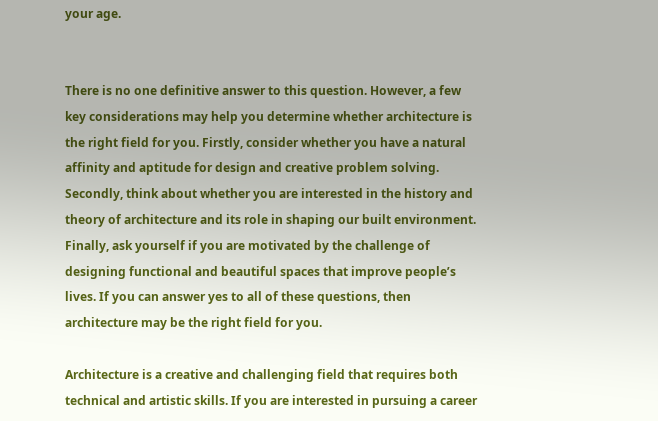your age.


There is no one definitive answer to this question. However, a few key considerations may help you determine whether architecture is the right field for you. Firstly, consider whether you have a natural affinity and aptitude for design and creative problem solving. Secondly, think about whether you are interested in the history and theory of architecture and its role in shaping our built environment. Finally, ask yourself if you are motivated by the challenge of designing functional and beautiful spaces that improve people’s lives. If you can answer yes to all of these questions, then architecture may be the right field for you.

Architecture is a creative and challenging field that requires both technical and artistic skills. If you are interested in pursuing a career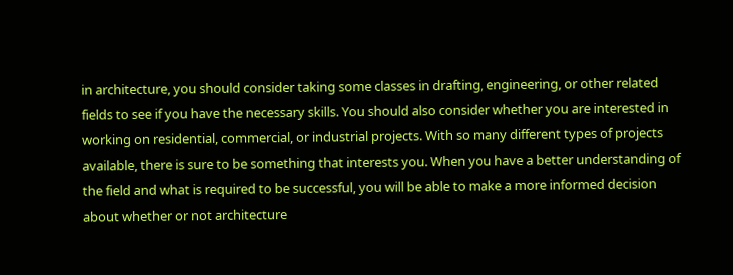in architecture, you should consider taking some classes in drafting, engineering, or other related fields to see if you have the necessary skills. You should also consider whether you are interested in working on residential, commercial, or industrial projects. With so many different types of projects available, there is sure to be something that interests you. When you have a better understanding of the field and what is required to be successful, you will be able to make a more informed decision about whether or not architecture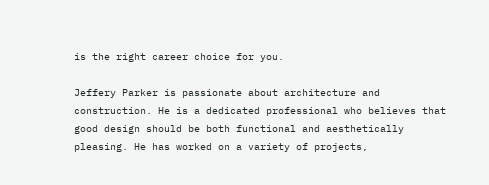is the right career choice for you.

Jeffery Parker is passionate about architecture and construction. He is a dedicated professional who believes that good design should be both functional and aesthetically pleasing. He has worked on a variety of projects,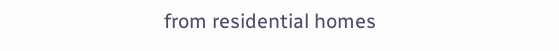from residential homes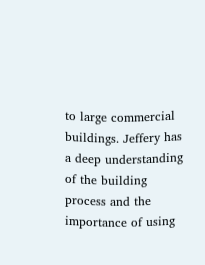to large commercial buildings. Jeffery has a deep understanding of the building process and the importance of using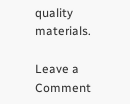quality materials.

Leave a Comment